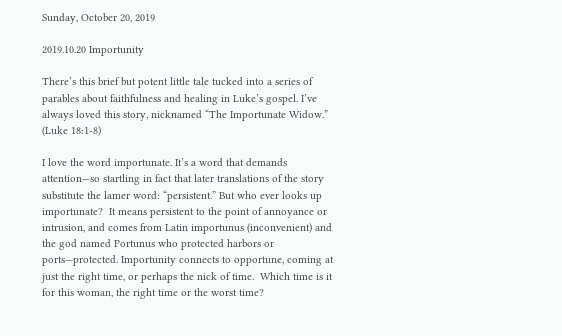Sunday, October 20, 2019

2019.10.20 Importunity

There’s this brief but potent little tale tucked into a series of parables about faithfulness and healing in Luke’s gospel. I’ve always loved this story, nicknamed “The Importunate Widow.” (Luke 18:1-8)

I love the word importunate. It’s a word that demands attention—so startling in fact that later translations of the story substitute the lamer word: “persistent.” But who ever looks up importunate?  It means persistent to the point of annoyance or intrusion, and comes from Latin importunus (inconvenient) and the god named Portunus who protected harbors or ports—protected. Importunity connects to opportune, coming at just the right time, or perhaps the nick of time.  Which time is it for this woman, the right time or the worst time?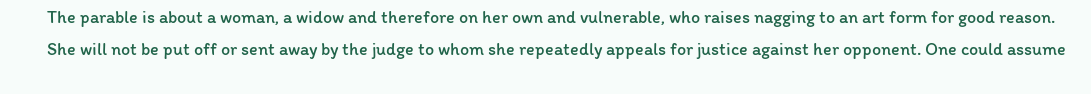The parable is about a woman, a widow and therefore on her own and vulnerable, who raises nagging to an art form for good reason. She will not be put off or sent away by the judge to whom she repeatedly appeals for justice against her opponent. One could assume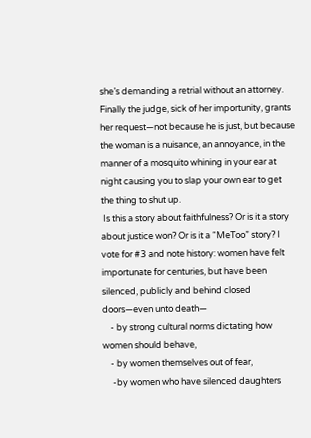she’s demanding a retrial without an attorney. Finally the judge, sick of her importunity, grants her request—not because he is just, but because the woman is a nuisance, an annoyance, in the manner of a mosquito whining in your ear at night causing you to slap your own ear to get the thing to shut up.
 Is this a story about faithfulness? Or is it a story about justice won? Or is it a “MeToo” story? I vote for #3 and note history: women have felt importunate for centuries, but have been silenced, publicly and behind closed doors—even unto death—
    - by strong cultural norms dictating how women should behave,
    - by women themselves out of fear,
     -by women who have silenced daughters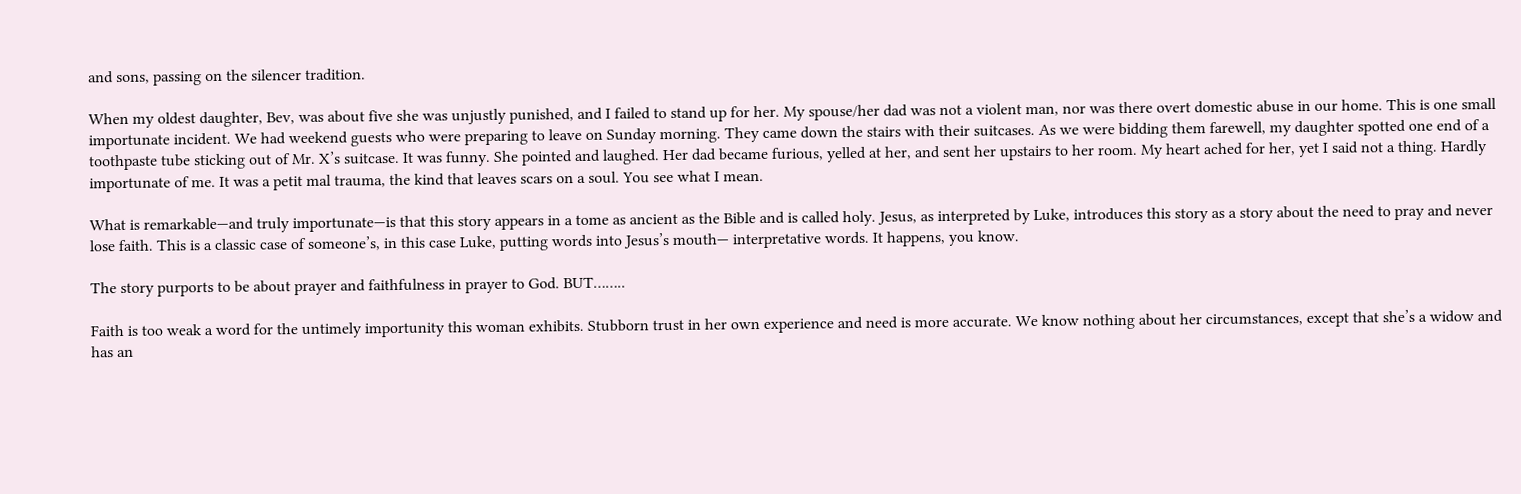and sons, passing on the silencer tradition.

When my oldest daughter, Bev, was about five she was unjustly punished, and I failed to stand up for her. My spouse/her dad was not a violent man, nor was there overt domestic abuse in our home. This is one small importunate incident. We had weekend guests who were preparing to leave on Sunday morning. They came down the stairs with their suitcases. As we were bidding them farewell, my daughter spotted one end of a toothpaste tube sticking out of Mr. X’s suitcase. It was funny. She pointed and laughed. Her dad became furious, yelled at her, and sent her upstairs to her room. My heart ached for her, yet I said not a thing. Hardly importunate of me. It was a petit mal trauma, the kind that leaves scars on a soul. You see what I mean.

What is remarkable—and truly importunate—is that this story appears in a tome as ancient as the Bible and is called holy. Jesus, as interpreted by Luke, introduces this story as a story about the need to pray and never lose faith. This is a classic case of someone’s, in this case Luke, putting words into Jesus’s mouth— interpretative words. It happens, you know.

The story purports to be about prayer and faithfulness in prayer to God. BUT……..

Faith is too weak a word for the untimely importunity this woman exhibits. Stubborn trust in her own experience and need is more accurate. We know nothing about her circumstances, except that she’s a widow and has an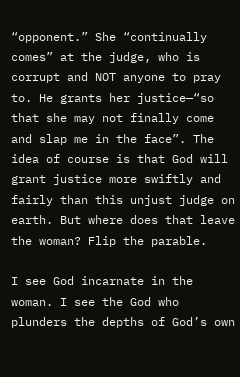“opponent.” She “continually comes” at the judge, who is corrupt and NOT anyone to pray to. He grants her justice—“so that she may not finally come and slap me in the face”. The idea of course is that God will grant justice more swiftly and fairly than this unjust judge on earth. But where does that leave the woman? Flip the parable.

I see God incarnate in the woman. I see the God who plunders the depths of God’s own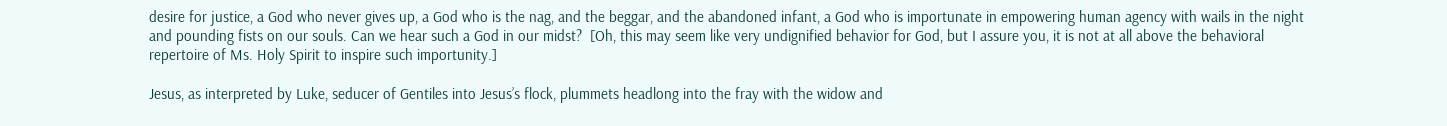desire for justice, a God who never gives up, a God who is the nag, and the beggar, and the abandoned infant, a God who is importunate in empowering human agency with wails in the night and pounding fists on our souls. Can we hear such a God in our midst?  [Oh, this may seem like very undignified behavior for God, but I assure you, it is not at all above the behavioral repertoire of Ms. Holy Spirit to inspire such importunity.]

Jesus, as interpreted by Luke, seducer of Gentiles into Jesus’s flock, plummets headlong into the fray with the widow and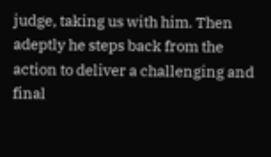judge, taking us with him. Then adeptly he steps back from the action to deliver a challenging and final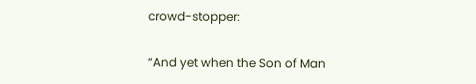crowd-stopper:

“And yet when the Son of Man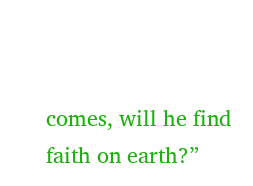comes, will he find faith on earth?”